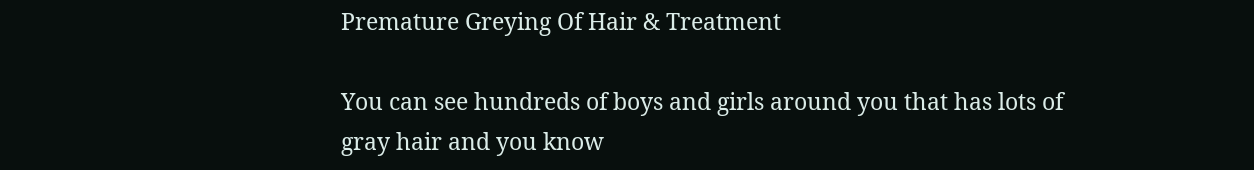Premature Greying Of Hair & Treatment

You can see hundreds of boys and girls around you that has lots of gray hair and you know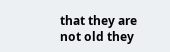that they are not old they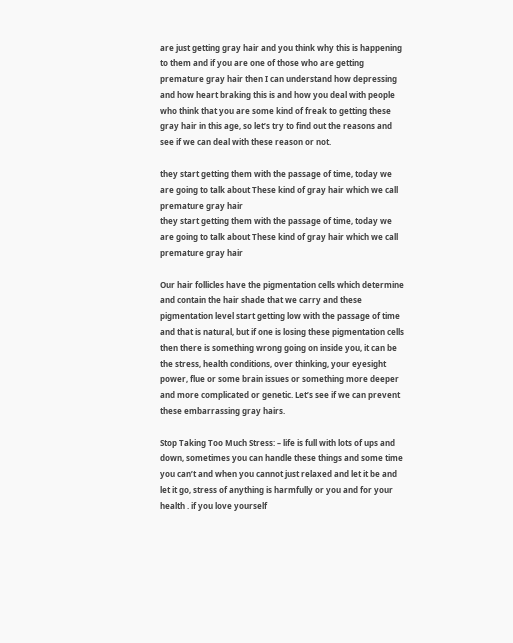are just getting gray hair and you think why this is happening to them and if you are one of those who are getting premature gray hair then I can understand how depressing and how heart braking this is and how you deal with people who think that you are some kind of freak to getting these gray hair in this age, so let’s try to find out the reasons and see if we can deal with these reason or not.

they start getting them with the passage of time, today we are going to talk about These kind of gray hair which we call premature gray hair
they start getting them with the passage of time, today we are going to talk about These kind of gray hair which we call premature gray hair

Our hair follicles have the pigmentation cells which determine and contain the hair shade that we carry and these pigmentation level start getting low with the passage of time and that is natural, but if one is losing these pigmentation cells then there is something wrong going on inside you, it can be the stress, health conditions, over thinking, your eyesight power, flue or some brain issues or something more deeper and more complicated or genetic. Let’s see if we can prevent these embarrassing gray hairs.

Stop Taking Too Much Stress: – life is full with lots of ups and down, sometimes you can handle these things and some time you can’t and when you cannot just relaxed and let it be and let it go, stress of anything is harmfully or you and for your health . if you love yourself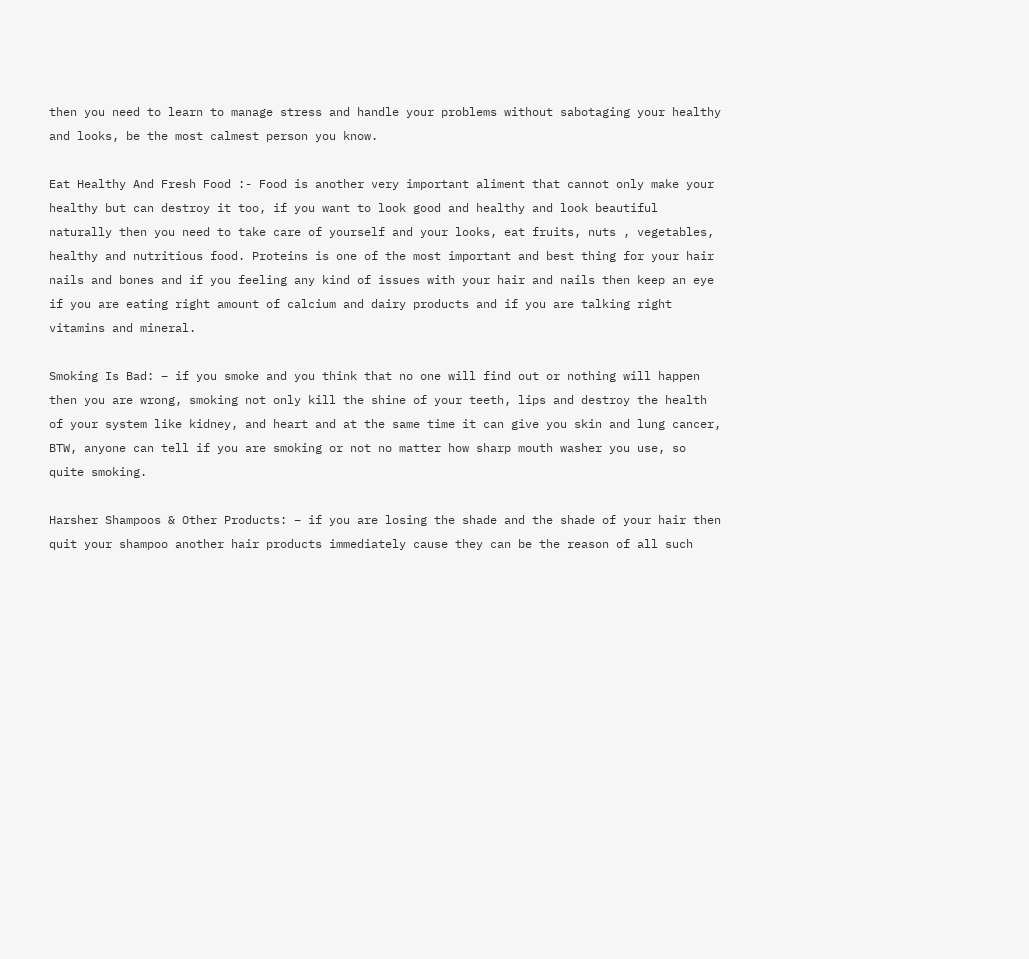then you need to learn to manage stress and handle your problems without sabotaging your healthy and looks, be the most calmest person you know.

Eat Healthy And Fresh Food :- Food is another very important aliment that cannot only make your healthy but can destroy it too, if you want to look good and healthy and look beautiful naturally then you need to take care of yourself and your looks, eat fruits, nuts , vegetables, healthy and nutritious food. Proteins is one of the most important and best thing for your hair nails and bones and if you feeling any kind of issues with your hair and nails then keep an eye if you are eating right amount of calcium and dairy products and if you are talking right vitamins and mineral.

Smoking Is Bad: – if you smoke and you think that no one will find out or nothing will happen then you are wrong, smoking not only kill the shine of your teeth, lips and destroy the health of your system like kidney, and heart and at the same time it can give you skin and lung cancer, BTW, anyone can tell if you are smoking or not no matter how sharp mouth washer you use, so quite smoking.

Harsher Shampoos & Other Products: – if you are losing the shade and the shade of your hair then quit your shampoo another hair products immediately cause they can be the reason of all such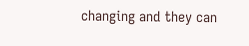changing and they can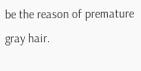be the reason of premature gray hair.